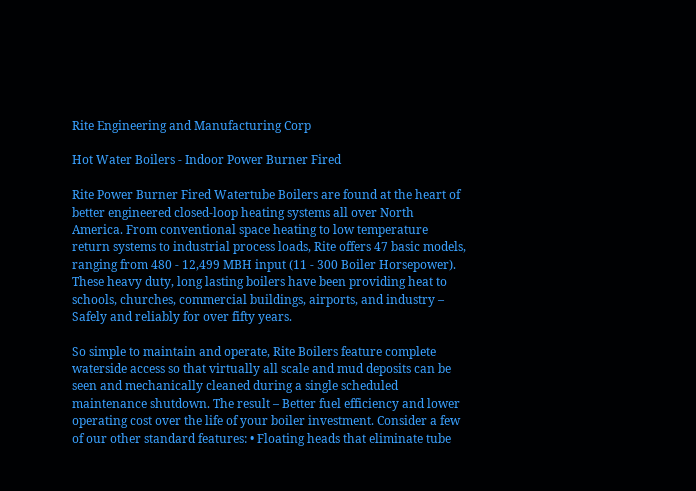Rite Engineering and Manufacturing Corp

Hot Water Boilers - Indoor Power Burner Fired

Rite Power Burner Fired Watertube Boilers are found at the heart of better engineered closed-loop heating systems all over North America. From conventional space heating to low temperature return systems to industrial process loads, Rite offers 47 basic models, ranging from 480 - 12,499 MBH input (11 - 300 Boiler Horsepower). These heavy duty, long lasting boilers have been providing heat to schools, churches, commercial buildings, airports, and industry – Safely and reliably for over fifty years.

So simple to maintain and operate, Rite Boilers feature complete waterside access so that virtually all scale and mud deposits can be seen and mechanically cleaned during a single scheduled maintenance shutdown. The result – Better fuel efficiency and lower operating cost over the life of your boiler investment. Consider a few of our other standard features: • Floating heads that eliminate tube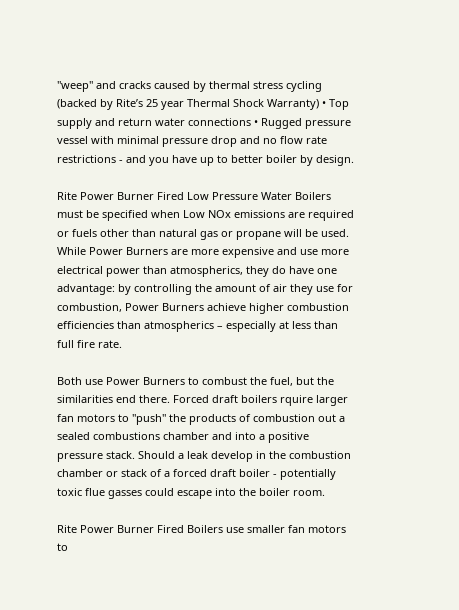"weep" and cracks caused by thermal stress cycling (backed by Rite’s 25 year Thermal Shock Warranty) • Top supply and return water connections • Rugged pressure vessel with minimal pressure drop and no flow rate restrictions - and you have up to better boiler by design.

Rite Power Burner Fired Low Pressure Water Boilers must be specified when Low NOx emissions are required or fuels other than natural gas or propane will be used. While Power Burners are more expensive and use more electrical power than atmospherics, they do have one advantage: by controlling the amount of air they use for combustion, Power Burners achieve higher combustion efficiencies than atmospherics – especially at less than full fire rate.

Both use Power Burners to combust the fuel, but the similarities end there. Forced draft boilers rquire larger fan motors to "push" the products of combustion out a sealed combustions chamber and into a positive pressure stack. Should a leak develop in the combustion chamber or stack of a forced draft boiler - potentially toxic flue gasses could escape into the boiler room.

Rite Power Burner Fired Boilers use smaller fan motors to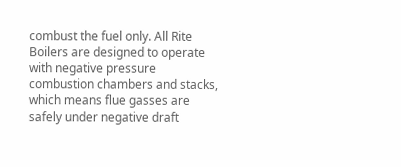combust the fuel only. All Rite Boilers are designed to operate with negative pressure combustion chambers and stacks, which means flue gasses are safely under negative draft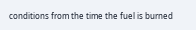conditions from the time the fuel is burned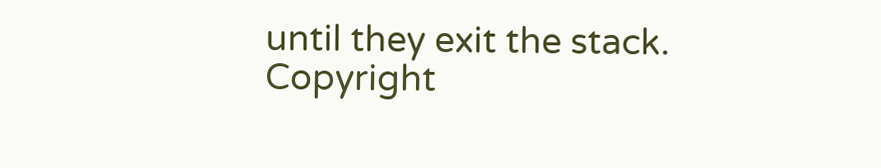until they exit the stack.
Copyright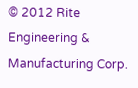© 2012 Rite Engineering & Manufacturing Corp.